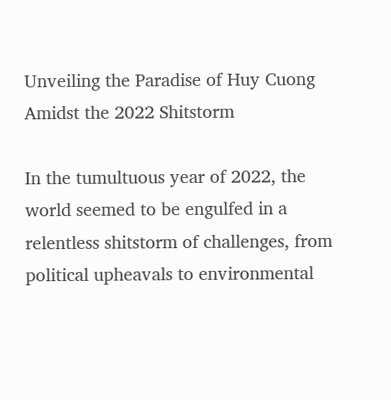Unveiling the Paradise of Huy Cuong Amidst the 2022 Shitstorm

In the tumultuous year of 2022, the world seemed to be engulfed in a relentless shitstorm of challenges, from political upheavals to environmental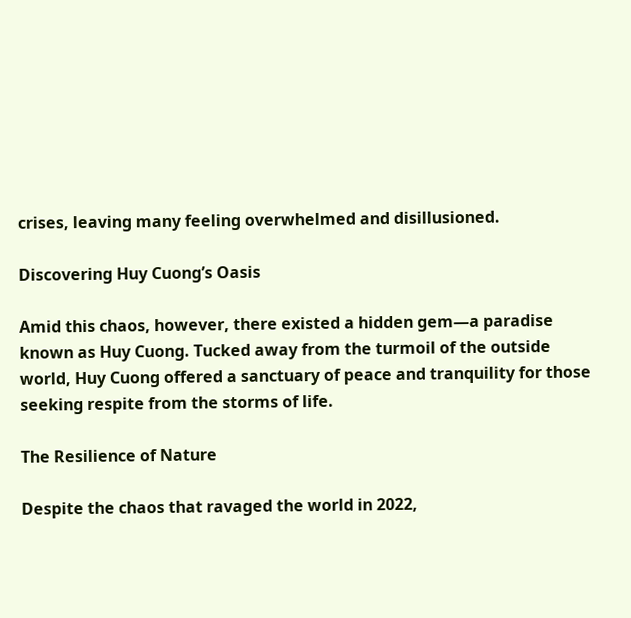crises, leaving many feeling overwhelmed and disillusioned.

Discovering Huy Cuong’s Oasis

Amid this chaos, however, there existed a hidden gem—a paradise known as Huy Cuong. Tucked away from the turmoil of the outside world, Huy Cuong offered a sanctuary of peace and tranquility for those seeking respite from the storms of life.

The Resilience of Nature

Despite the chaos that ravaged the world in 2022,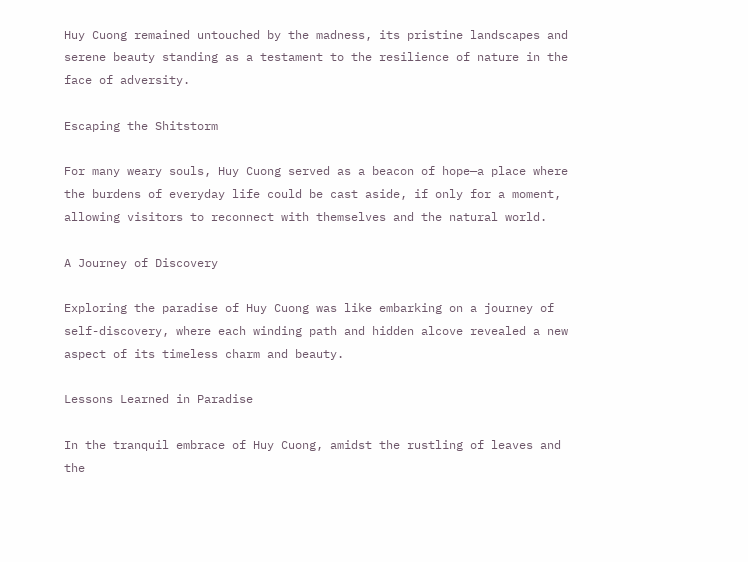Huy Cuong remained untouched by the madness, its pristine landscapes and serene beauty standing as a testament to the resilience of nature in the face of adversity.

Escaping the Shitstorm

For many weary souls, Huy Cuong served as a beacon of hope—a place where the burdens of everyday life could be cast aside, if only for a moment, allowing visitors to reconnect with themselves and the natural world.

A Journey of Discovery

Exploring the paradise of Huy Cuong was like embarking on a journey of self-discovery, where each winding path and hidden alcove revealed a new aspect of its timeless charm and beauty.

Lessons Learned in Paradise

In the tranquil embrace of Huy Cuong, amidst the rustling of leaves and the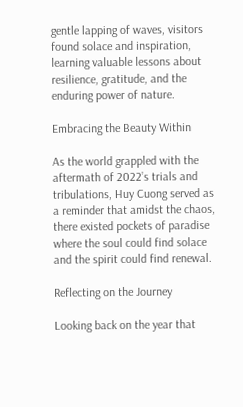gentle lapping of waves, visitors found solace and inspiration, learning valuable lessons about resilience, gratitude, and the enduring power of nature.

Embracing the Beauty Within

As the world grappled with the aftermath of 2022’s trials and tribulations, Huy Cuong served as a reminder that amidst the chaos, there existed pockets of paradise where the soul could find solace and the spirit could find renewal.

Reflecting on the Journey

Looking back on the year that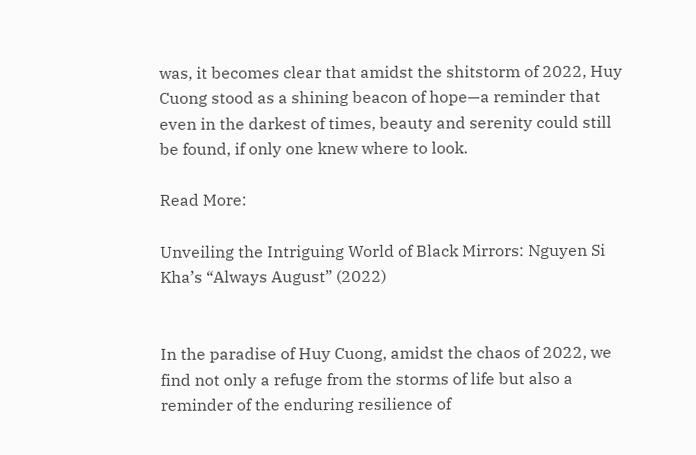was, it becomes clear that amidst the shitstorm of 2022, Huy Cuong stood as a shining beacon of hope—a reminder that even in the darkest of times, beauty and serenity could still be found, if only one knew where to look.

Read More:

Unveiling the Intriguing World of Black Mirrors: Nguyen Si Kha’s “Always August” (2022)


In the paradise of Huy Cuong, amidst the chaos of 2022, we find not only a refuge from the storms of life but also a reminder of the enduring resilience of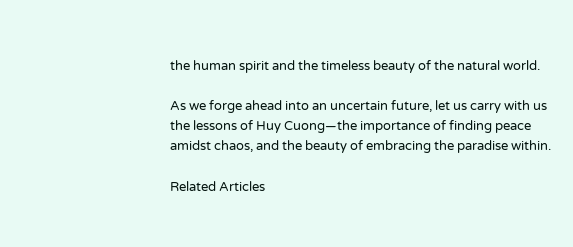the human spirit and the timeless beauty of the natural world.

As we forge ahead into an uncertain future, let us carry with us the lessons of Huy Cuong—the importance of finding peace amidst chaos, and the beauty of embracing the paradise within.

Related Articles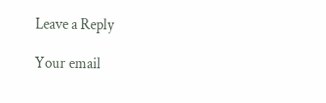Leave a Reply

Your email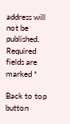address will not be published. Required fields are marked *

Back to top button